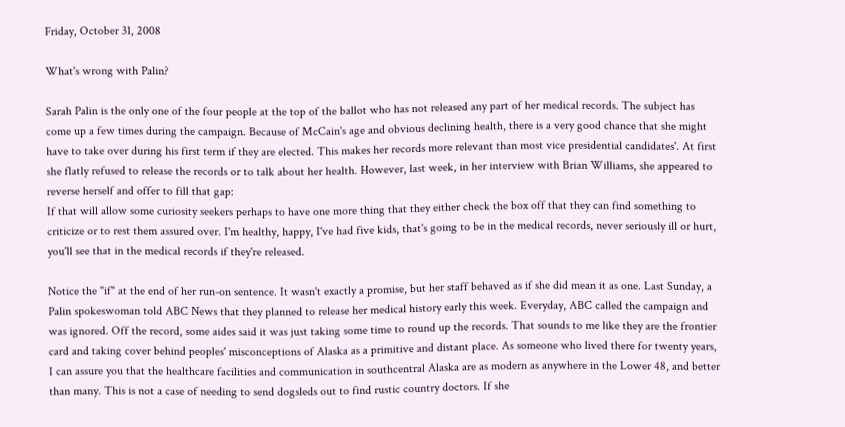Friday, October 31, 2008

What's wrong with Palin?

Sarah Palin is the only one of the four people at the top of the ballot who has not released any part of her medical records. The subject has come up a few times during the campaign. Because of McCain's age and obvious declining health, there is a very good chance that she might have to take over during his first term if they are elected. This makes her records more relevant than most vice presidential candidates'. At first she flatly refused to release the records or to talk about her health. However, last week, in her interview with Brian Williams, she appeared to reverse herself and offer to fill that gap:
If that will allow some curiosity seekers perhaps to have one more thing that they either check the box off that they can find something to criticize or to rest them assured over. I'm healthy, happy, I've had five kids, that's going to be in the medical records, never seriously ill or hurt, you'll see that in the medical records if they're released.

Notice the "if" at the end of her run-on sentence. It wasn't exactly a promise, but her staff behaved as if she did mean it as one. Last Sunday, a Palin spokeswoman told ABC News that they planned to release her medical history early this week. Everyday, ABC called the campaign and was ignored. Off the record, some aides said it was just taking some time to round up the records. That sounds to me like they are the frontier card and taking cover behind peoples' misconceptions of Alaska as a primitive and distant place. As someone who lived there for twenty years, I can assure you that the healthcare facilities and communication in southcentral Alaska are as modern as anywhere in the Lower 48, and better than many. This is not a case of needing to send dogsleds out to find rustic country doctors. If she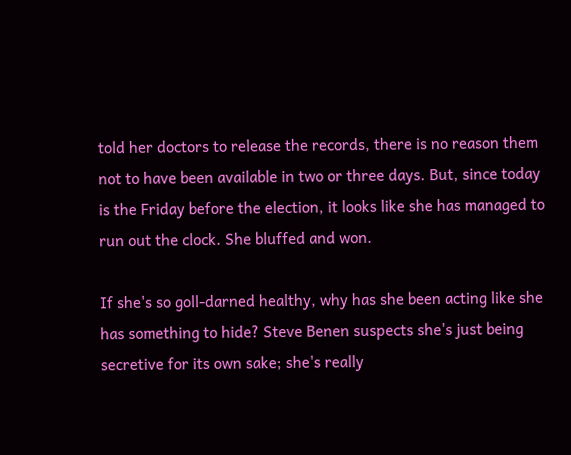told her doctors to release the records, there is no reason them not to have been available in two or three days. But, since today is the Friday before the election, it looks like she has managed to run out the clock. She bluffed and won.

If she's so goll-darned healthy, why has she been acting like she has something to hide? Steve Benen suspects she's just being secretive for its own sake; she's really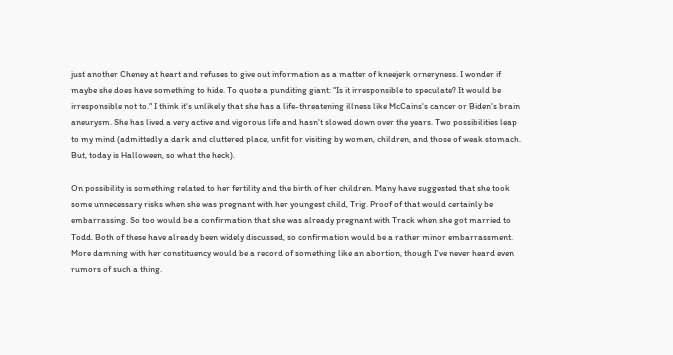just another Cheney at heart and refuses to give out information as a matter of kneejerk orneryness. I wonder if maybe she does have something to hide. To quote a punditing giant: "Is it irresponsible to speculate? It would be irresponsible not to." I think it's unlikely that she has a life-threatening illness like McCains's cancer or Biden's brain aneurysm. She has lived a very active and vigorous life and hasn't slowed down over the years. Two possibilities leap to my mind (admittedly a dark and cluttered place, unfit for visiting by women, children, and those of weak stomach. But, today is Halloween, so what the heck).

On possibility is something related to her fertility and the birth of her children. Many have suggested that she took some unnecessary risks when she was pregnant with her youngest child, Trig. Proof of that would certainly be embarrassing. So too would be a confirmation that she was already pregnant with Track when she got married to Todd. Both of these have already been widely discussed, so confirmation would be a rather minor embarrassment. More damning with her constituency would be a record of something like an abortion, though I've never heard even rumors of such a thing.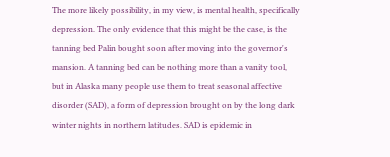The more likely possibility, in my view, is mental health, specifically depression. The only evidence that this might be the case, is the tanning bed Palin bought soon after moving into the governor's mansion. A tanning bed can be nothing more than a vanity tool, but in Alaska many people use them to treat seasonal affective disorder (SAD), a form of depression brought on by the long dark winter nights in northern latitudes. SAD is epidemic in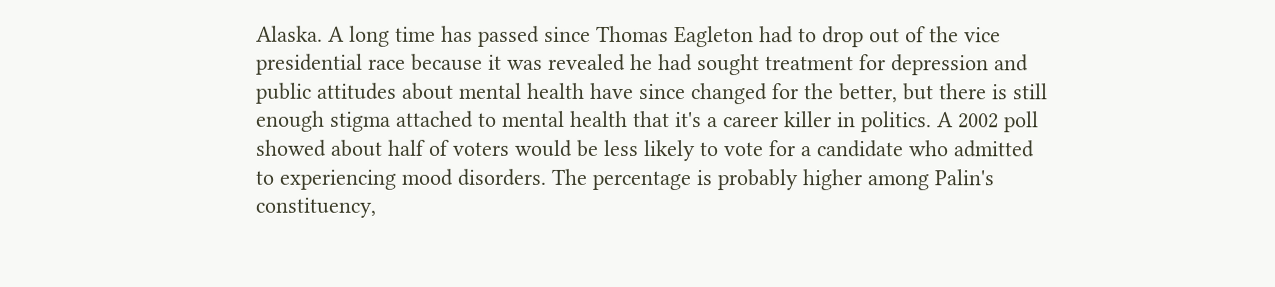Alaska. A long time has passed since Thomas Eagleton had to drop out of the vice presidential race because it was revealed he had sought treatment for depression and public attitudes about mental health have since changed for the better, but there is still enough stigma attached to mental health that it's a career killer in politics. A 2002 poll showed about half of voters would be less likely to vote for a candidate who admitted to experiencing mood disorders. The percentage is probably higher among Palin's constituency,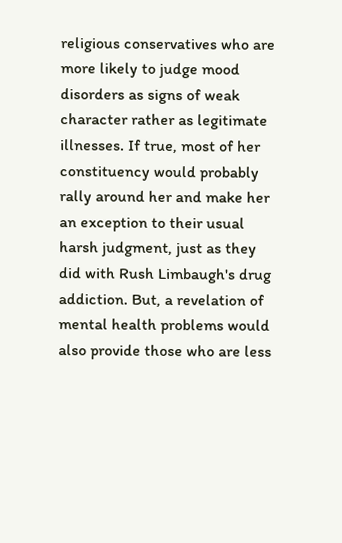religious conservatives who are more likely to judge mood disorders as signs of weak character rather as legitimate illnesses. If true, most of her constituency would probably rally around her and make her an exception to their usual harsh judgment, just as they did with Rush Limbaugh's drug addiction. But, a revelation of mental health problems would also provide those who are less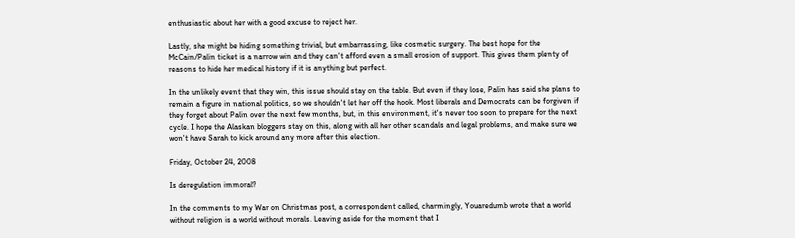enthusiastic about her with a good excuse to reject her.

Lastly, she might be hiding something trivial, but embarrassing, like cosmetic surgery. The best hope for the McCain/Palin ticket is a narrow win and they can't afford even a small erosion of support. This gives them plenty of reasons to hide her medical history if it is anything but perfect.

In the unlikely event that they win, this issue should stay on the table. But even if they lose, Palin has said she plans to remain a figure in national politics, so we shouldn't let her off the hook. Most liberals and Democrats can be forgiven if they forget about Palin over the next few months, but, in this environment, it's never too soon to prepare for the next cycle. I hope the Alaskan bloggers stay on this, along with all her other scandals and legal problems, and make sure we won't have Sarah to kick around any more after this election.

Friday, October 24, 2008

Is deregulation immoral?

In the comments to my War on Christmas post, a correspondent called, charmingly, Youaredumb wrote that a world without religion is a world without morals. Leaving aside for the moment that I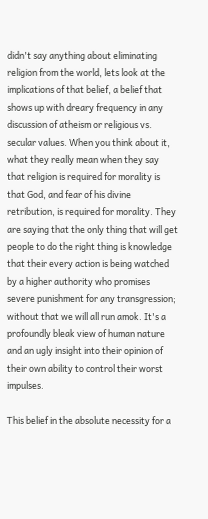didn't say anything about eliminating religion from the world, lets look at the implications of that belief, a belief that shows up with dreary frequency in any discussion of atheism or religious vs. secular values. When you think about it, what they really mean when they say that religion is required for morality is that God, and fear of his divine retribution, is required for morality. They are saying that the only thing that will get people to do the right thing is knowledge that their every action is being watched by a higher authority who promises severe punishment for any transgression; without that we will all run amok. It's a profoundly bleak view of human nature and an ugly insight into their opinion of their own ability to control their worst impulses.

This belief in the absolute necessity for a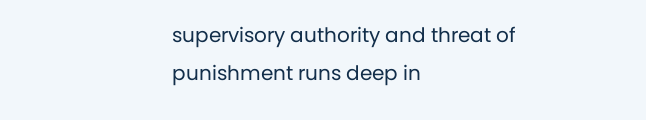supervisory authority and threat of punishment runs deep in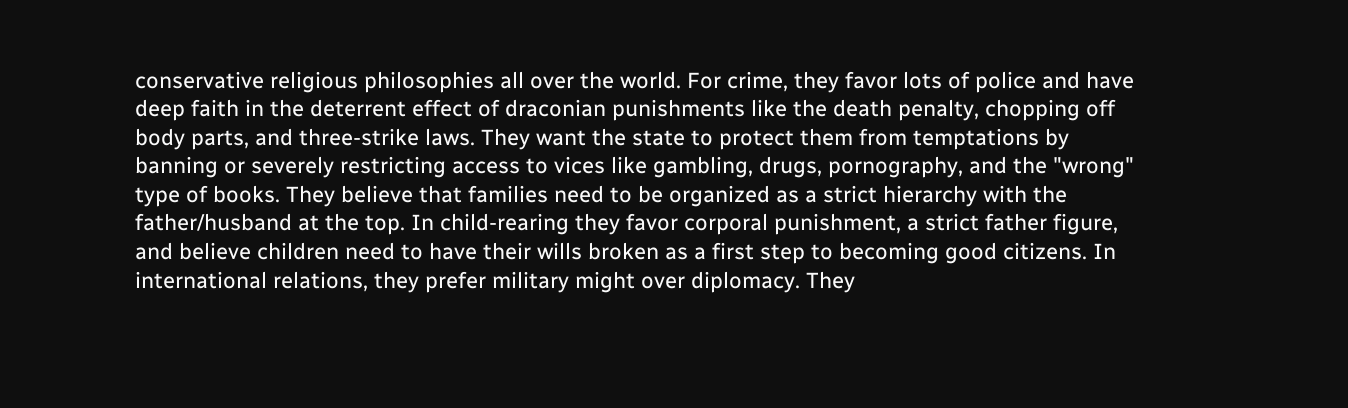conservative religious philosophies all over the world. For crime, they favor lots of police and have deep faith in the deterrent effect of draconian punishments like the death penalty, chopping off body parts, and three-strike laws. They want the state to protect them from temptations by banning or severely restricting access to vices like gambling, drugs, pornography, and the "wrong" type of books. They believe that families need to be organized as a strict hierarchy with the father/husband at the top. In child-rearing they favor corporal punishment, a strict father figure, and believe children need to have their wills broken as a first step to becoming good citizens. In international relations, they prefer military might over diplomacy. They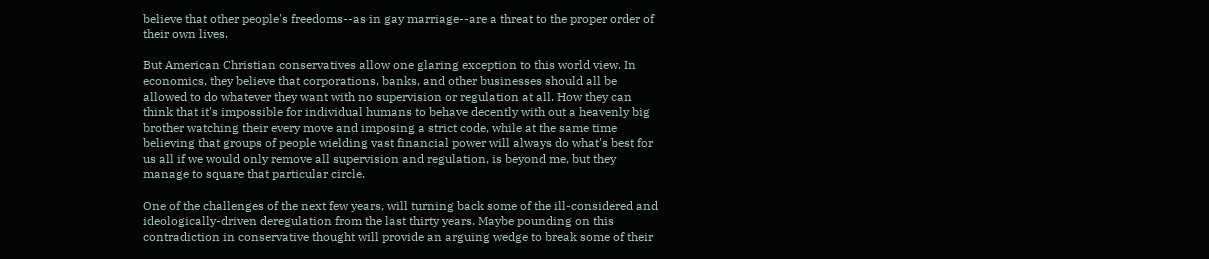believe that other people's freedoms--as in gay marriage--are a threat to the proper order of their own lives.

But American Christian conservatives allow one glaring exception to this world view. In economics, they believe that corporations, banks, and other businesses should all be allowed to do whatever they want with no supervision or regulation at all. How they can think that it's impossible for individual humans to behave decently with out a heavenly big brother watching their every move and imposing a strict code, while at the same time believing that groups of people wielding vast financial power will always do what's best for us all if we would only remove all supervision and regulation, is beyond me, but they manage to square that particular circle.

One of the challenges of the next few years, will turning back some of the ill-considered and ideologically-driven deregulation from the last thirty years. Maybe pounding on this contradiction in conservative thought will provide an arguing wedge to break some of their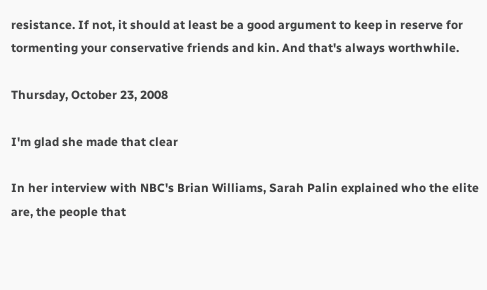resistance. If not, it should at least be a good argument to keep in reserve for tormenting your conservative friends and kin. And that's always worthwhile.

Thursday, October 23, 2008

I'm glad she made that clear

In her interview with NBC's Brian Williams, Sarah Palin explained who the elite are, the people that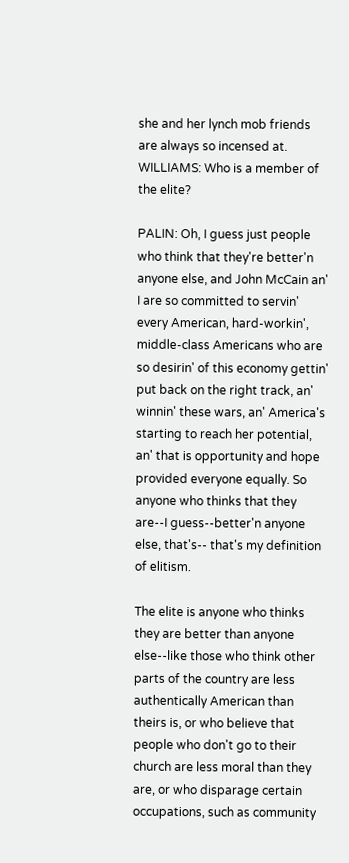she and her lynch mob friends are always so incensed at.
WILLIAMS: Who is a member of the elite?

PALIN: Oh, I guess just people who think that they're better'n anyone else, and John McCain an' I are so committed to servin' every American, hard-workin', middle-class Americans who are so desirin' of this economy gettin' put back on the right track, an' winnin' these wars, an' America's starting to reach her potential, an' that is opportunity and hope provided everyone equally. So anyone who thinks that they are--I guess--better'n anyone else, that's-- that's my definition of elitism.

The elite is anyone who thinks they are better than anyone else--like those who think other parts of the country are less authentically American than theirs is, or who believe that people who don't go to their church are less moral than they are, or who disparage certain occupations, such as community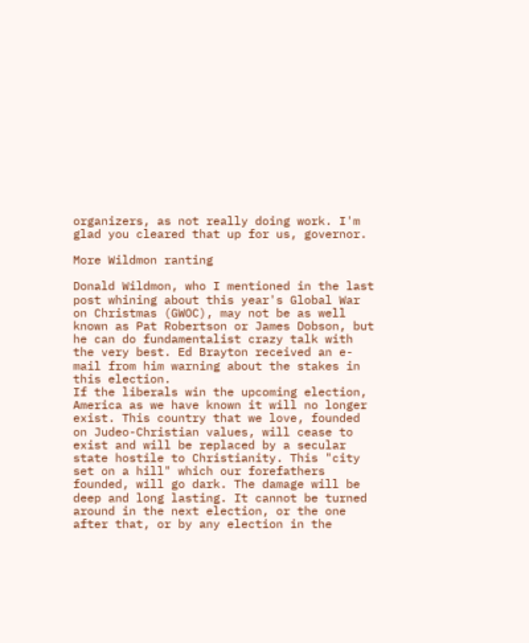organizers, as not really doing work. I'm glad you cleared that up for us, governor.

More Wildmon ranting

Donald Wildmon, who I mentioned in the last post whining about this year's Global War on Christmas (GWOC), may not be as well known as Pat Robertson or James Dobson, but he can do fundamentalist crazy talk with the very best. Ed Brayton received an e-mail from him warning about the stakes in this election.
If the liberals win the upcoming election, America as we have known it will no longer exist. This country that we love, founded on Judeo-Christian values, will cease to exist and will be replaced by a secular state hostile to Christianity. This "city set on a hill" which our forefathers founded, will go dark. The damage will be deep and long lasting. It cannot be turned around in the next election, or the one after that, or by any election in the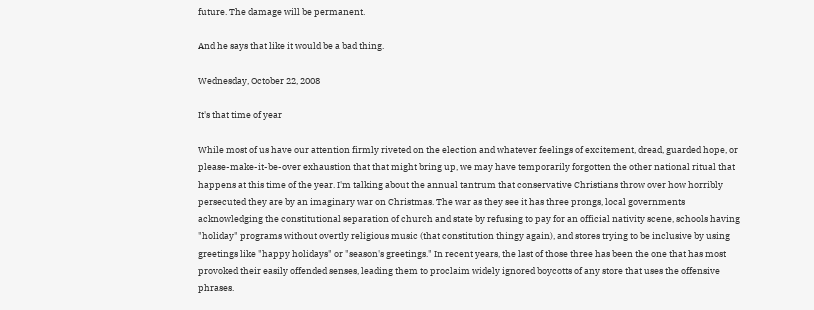future. The damage will be permanent.

And he says that like it would be a bad thing.

Wednesday, October 22, 2008

It's that time of year

While most of us have our attention firmly riveted on the election and whatever feelings of excitement, dread, guarded hope, or please-make-it-be-over exhaustion that that might bring up, we may have temporarily forgotten the other national ritual that happens at this time of the year. I'm talking about the annual tantrum that conservative Christians throw over how horribly persecuted they are by an imaginary war on Christmas. The war as they see it has three prongs, local governments acknowledging the constitutional separation of church and state by refusing to pay for an official nativity scene, schools having "holiday" programs without overtly religious music (that constitution thingy again), and stores trying to be inclusive by using greetings like "happy holidays" or "season's greetings." In recent years, the last of those three has been the one that has most provoked their easily offended senses, leading them to proclaim widely ignored boycotts of any store that uses the offensive phrases.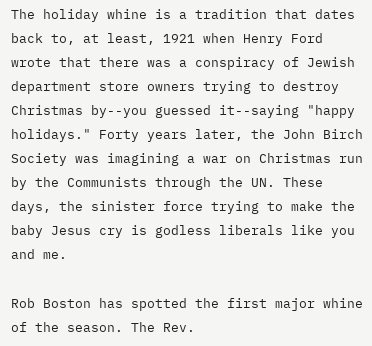The holiday whine is a tradition that dates back to, at least, 1921 when Henry Ford wrote that there was a conspiracy of Jewish department store owners trying to destroy Christmas by--you guessed it--saying "happy holidays." Forty years later, the John Birch Society was imagining a war on Christmas run by the Communists through the UN. These days, the sinister force trying to make the baby Jesus cry is godless liberals like you and me.

Rob Boston has spotted the first major whine of the season. The Rev.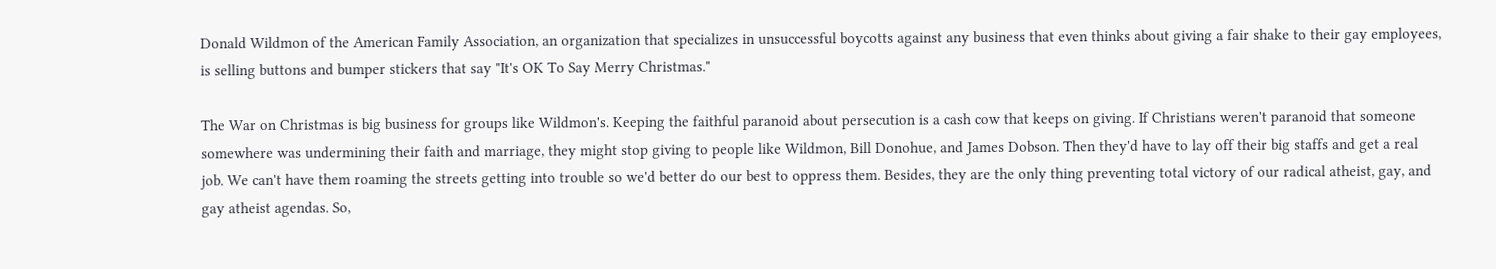Donald Wildmon of the American Family Association, an organization that specializes in unsuccessful boycotts against any business that even thinks about giving a fair shake to their gay employees, is selling buttons and bumper stickers that say "It's OK To Say Merry Christmas."

The War on Christmas is big business for groups like Wildmon's. Keeping the faithful paranoid about persecution is a cash cow that keeps on giving. If Christians weren't paranoid that someone somewhere was undermining their faith and marriage, they might stop giving to people like Wildmon, Bill Donohue, and James Dobson. Then they'd have to lay off their big staffs and get a real job. We can't have them roaming the streets getting into trouble so we'd better do our best to oppress them. Besides, they are the only thing preventing total victory of our radical atheist, gay, and gay atheist agendas. So,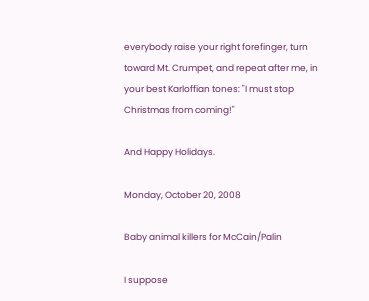everybody raise your right forefinger, turn toward Mt. Crumpet, and repeat after me, in your best Karloffian tones: "I must stop Christmas from coming!"

And Happy Holidays.

Monday, October 20, 2008

Baby animal killers for McCain/Palin

I suppose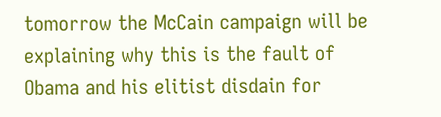tomorrow the McCain campaign will be explaining why this is the fault of Obama and his elitist disdain for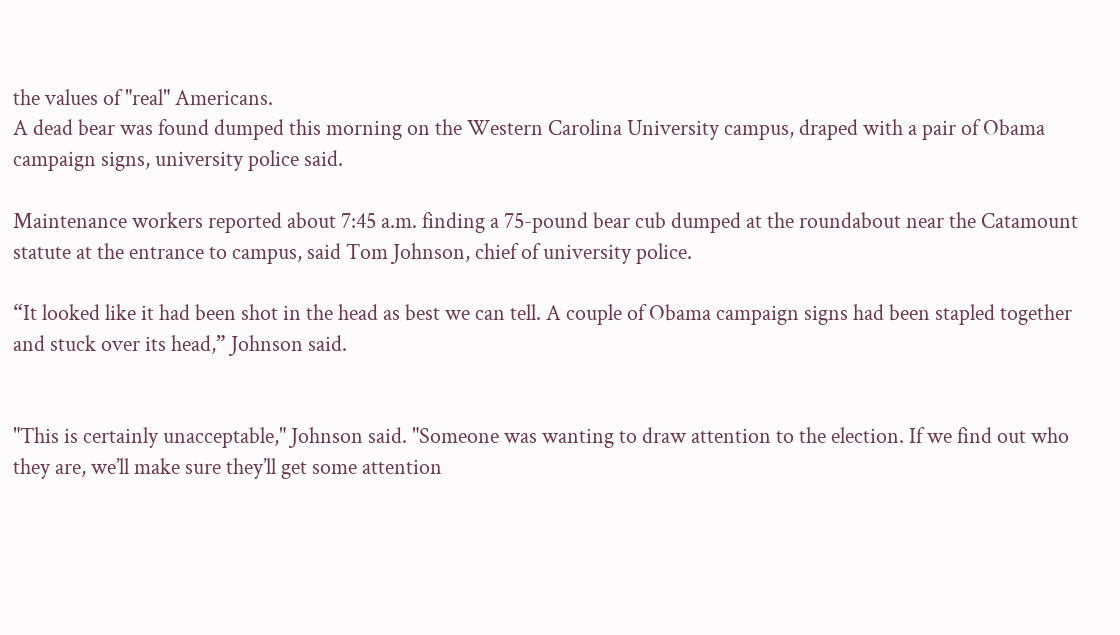the values of "real" Americans.
A dead bear was found dumped this morning on the Western Carolina University campus, draped with a pair of Obama campaign signs, university police said.

Maintenance workers reported about 7:45 a.m. finding a 75-pound bear cub dumped at the roundabout near the Catamount statute at the entrance to campus, said Tom Johnson, chief of university police.

“It looked like it had been shot in the head as best we can tell. A couple of Obama campaign signs had been stapled together and stuck over its head,” Johnson said.


"This is certainly unacceptable," Johnson said. "Someone was wanting to draw attention to the election. If we find out who they are, we’ll make sure they’ll get some attention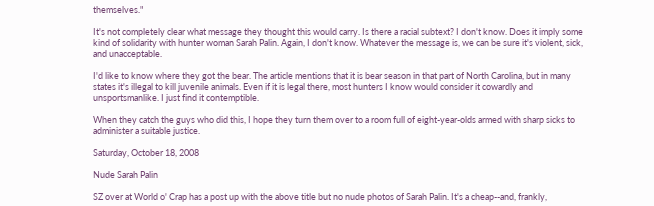themselves."

It's not completely clear what message they thought this would carry. Is there a racial subtext? I don't know. Does it imply some kind of solidarity with hunter woman Sarah Palin. Again, I don't know. Whatever the message is, we can be sure it's violent, sick, and unacceptable.

I'd like to know where they got the bear. The article mentions that it is bear season in that part of North Carolina, but in many states it's illegal to kill juvenile animals. Even if it is legal there, most hunters I know would consider it cowardly and unsportsmanlike. I just find it contemptible.

When they catch the guys who did this, I hope they turn them over to a room full of eight-year-olds armed with sharp sicks to administer a suitable justice.

Saturday, October 18, 2008

Nude Sarah Palin

SZ over at World o' Crap has a post up with the above title but no nude photos of Sarah Palin. It's a cheap--and, frankly,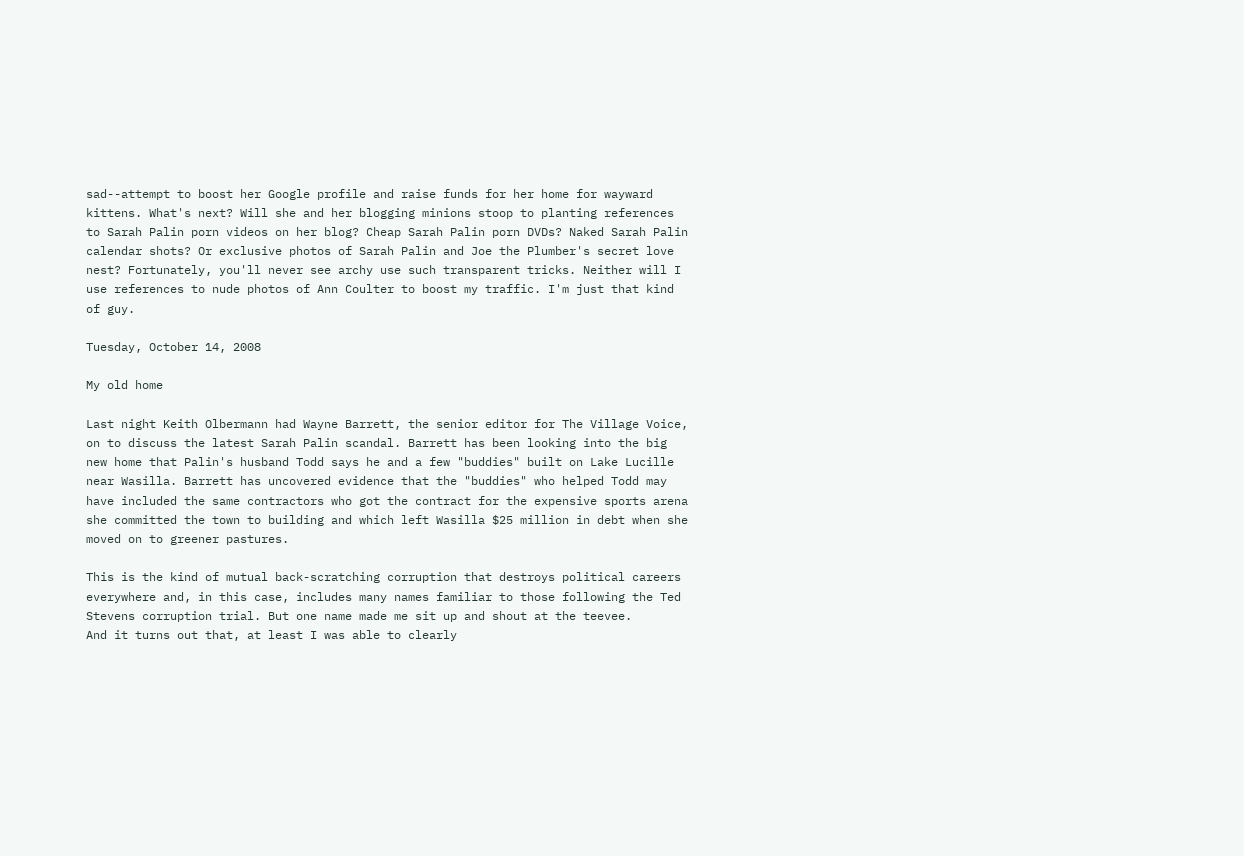sad--attempt to boost her Google profile and raise funds for her home for wayward kittens. What's next? Will she and her blogging minions stoop to planting references to Sarah Palin porn videos on her blog? Cheap Sarah Palin porn DVDs? Naked Sarah Palin calendar shots? Or exclusive photos of Sarah Palin and Joe the Plumber's secret love nest? Fortunately, you'll never see archy use such transparent tricks. Neither will I use references to nude photos of Ann Coulter to boost my traffic. I'm just that kind of guy.

Tuesday, October 14, 2008

My old home

Last night Keith Olbermann had Wayne Barrett, the senior editor for The Village Voice, on to discuss the latest Sarah Palin scandal. Barrett has been looking into the big new home that Palin's husband Todd says he and a few "buddies" built on Lake Lucille near Wasilla. Barrett has uncovered evidence that the "buddies" who helped Todd may have included the same contractors who got the contract for the expensive sports arena she committed the town to building and which left Wasilla $25 million in debt when she moved on to greener pastures.

This is the kind of mutual back-scratching corruption that destroys political careers everywhere and, in this case, includes many names familiar to those following the Ted Stevens corruption trial. But one name made me sit up and shout at the teevee.
And it turns out that, at least I was able to clearly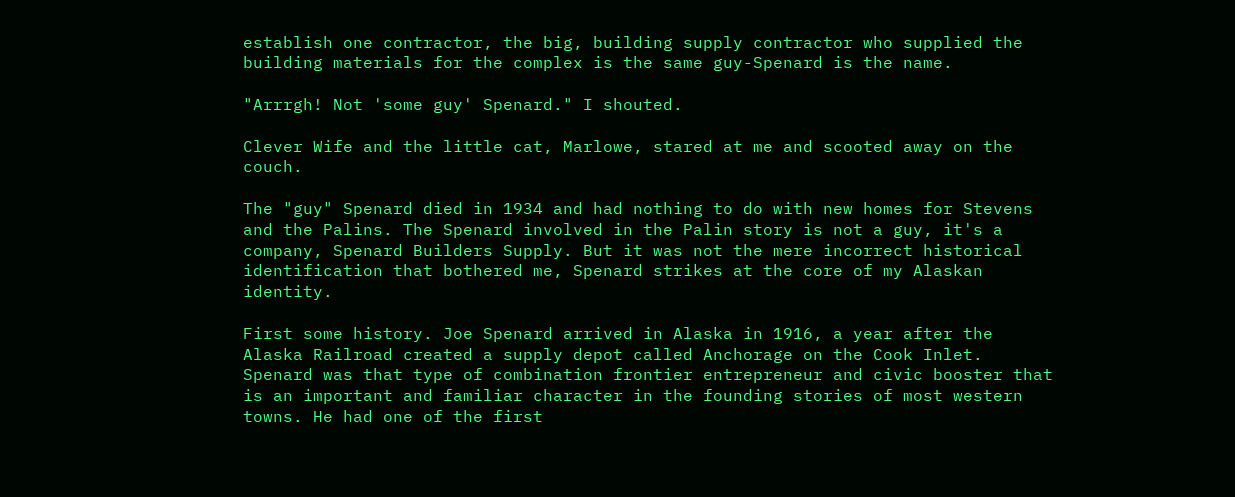establish one contractor, the big, building supply contractor who supplied the building materials for the complex is the same guy-Spenard is the name.

"Arrrgh! Not 'some guy' Spenard." I shouted.

Clever Wife and the little cat, Marlowe, stared at me and scooted away on the couch.

The "guy" Spenard died in 1934 and had nothing to do with new homes for Stevens and the Palins. The Spenard involved in the Palin story is not a guy, it's a company, Spenard Builders Supply. But it was not the mere incorrect historical identification that bothered me, Spenard strikes at the core of my Alaskan identity.

First some history. Joe Spenard arrived in Alaska in 1916, a year after the Alaska Railroad created a supply depot called Anchorage on the Cook Inlet. Spenard was that type of combination frontier entrepreneur and civic booster that is an important and familiar character in the founding stories of most western towns. He had one of the first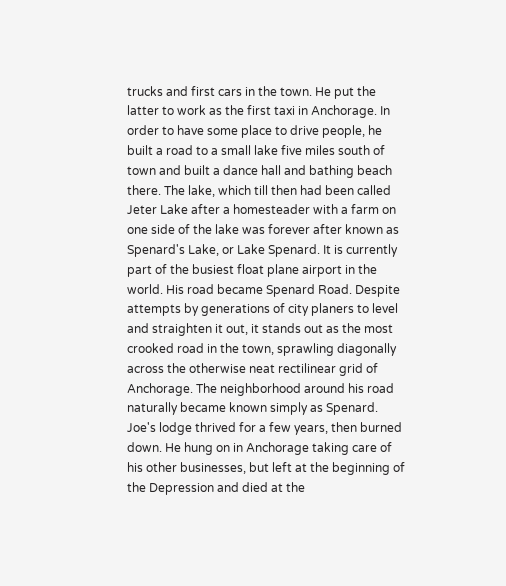trucks and first cars in the town. He put the latter to work as the first taxi in Anchorage. In order to have some place to drive people, he built a road to a small lake five miles south of town and built a dance hall and bathing beach there. The lake, which till then had been called Jeter Lake after a homesteader with a farm on one side of the lake was forever after known as Spenard's Lake, or Lake Spenard. It is currently part of the busiest float plane airport in the world. His road became Spenard Road. Despite attempts by generations of city planers to level and straighten it out, it stands out as the most crooked road in the town, sprawling diagonally across the otherwise neat rectilinear grid of Anchorage. The neighborhood around his road naturally became known simply as Spenard. Joe's lodge thrived for a few years, then burned down. He hung on in Anchorage taking care of his other businesses, but left at the beginning of the Depression and died at the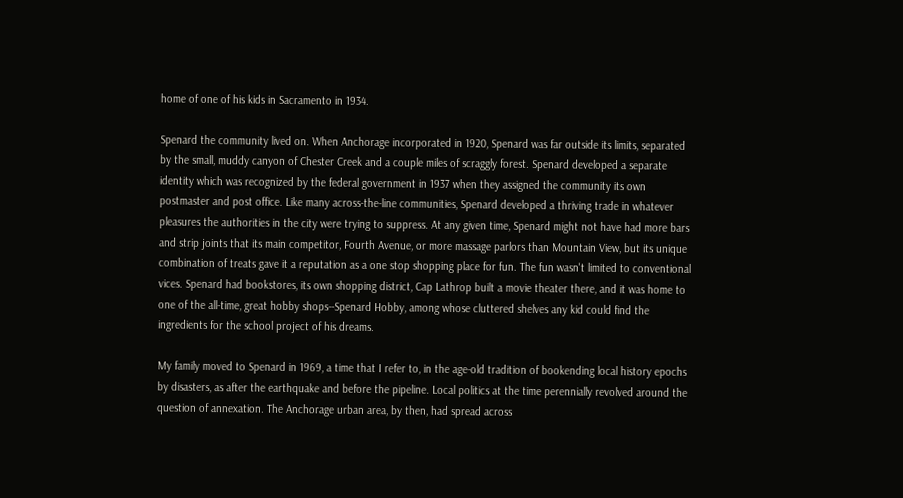home of one of his kids in Sacramento in 1934.

Spenard the community lived on. When Anchorage incorporated in 1920, Spenard was far outside its limits, separated by the small, muddy canyon of Chester Creek and a couple miles of scraggly forest. Spenard developed a separate identity which was recognized by the federal government in 1937 when they assigned the community its own postmaster and post office. Like many across-the-line communities, Spenard developed a thriving trade in whatever pleasures the authorities in the city were trying to suppress. At any given time, Spenard might not have had more bars and strip joints that its main competitor, Fourth Avenue, or more massage parlors than Mountain View, but its unique combination of treats gave it a reputation as a one stop shopping place for fun. The fun wasn't limited to conventional vices. Spenard had bookstores, its own shopping district, Cap Lathrop built a movie theater there, and it was home to one of the all-time, great hobby shops--Spenard Hobby, among whose cluttered shelves any kid could find the ingredients for the school project of his dreams.

My family moved to Spenard in 1969, a time that I refer to, in the age-old tradition of bookending local history epochs by disasters, as after the earthquake and before the pipeline. Local politics at the time perennially revolved around the question of annexation. The Anchorage urban area, by then, had spread across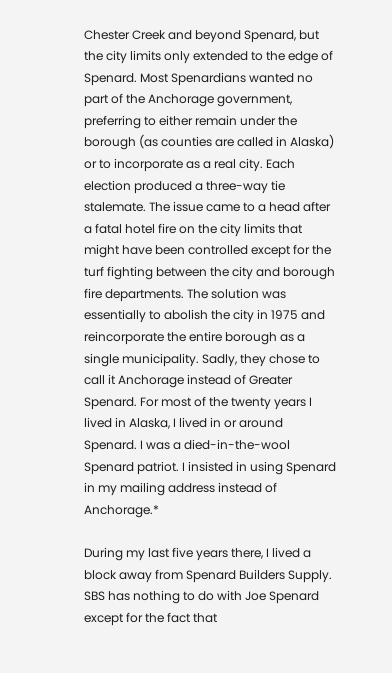Chester Creek and beyond Spenard, but the city limits only extended to the edge of Spenard. Most Spenardians wanted no part of the Anchorage government, preferring to either remain under the borough (as counties are called in Alaska) or to incorporate as a real city. Each election produced a three-way tie stalemate. The issue came to a head after a fatal hotel fire on the city limits that might have been controlled except for the turf fighting between the city and borough fire departments. The solution was essentially to abolish the city in 1975 and reincorporate the entire borough as a single municipality. Sadly, they chose to call it Anchorage instead of Greater Spenard. For most of the twenty years I lived in Alaska, I lived in or around Spenard. I was a died-in-the-wool Spenard patriot. I insisted in using Spenard in my mailing address instead of Anchorage.*

During my last five years there, I lived a block away from Spenard Builders Supply. SBS has nothing to do with Joe Spenard except for the fact that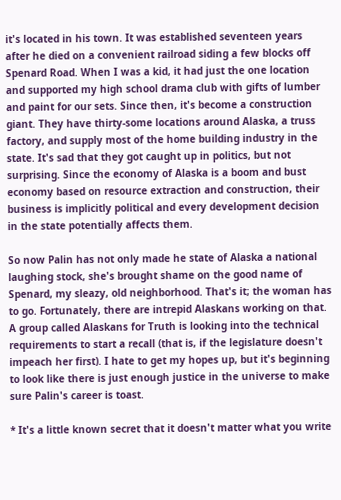it's located in his town. It was established seventeen years after he died on a convenient railroad siding a few blocks off Spenard Road. When I was a kid, it had just the one location and supported my high school drama club with gifts of lumber and paint for our sets. Since then, it's become a construction giant. They have thirty-some locations around Alaska, a truss factory, and supply most of the home building industry in the state. It's sad that they got caught up in politics, but not surprising. Since the economy of Alaska is a boom and bust economy based on resource extraction and construction, their business is implicitly political and every development decision in the state potentially affects them.

So now Palin has not only made he state of Alaska a national laughing stock, she's brought shame on the good name of Spenard, my sleazy, old neighborhood. That's it; the woman has to go. Fortunately, there are intrepid Alaskans working on that. A group called Alaskans for Truth is looking into the technical requirements to start a recall (that is, if the legislature doesn't impeach her first). I hate to get my hopes up, but it's beginning to look like there is just enough justice in the universe to make sure Palin's career is toast.

* It's a little known secret that it doesn't matter what you write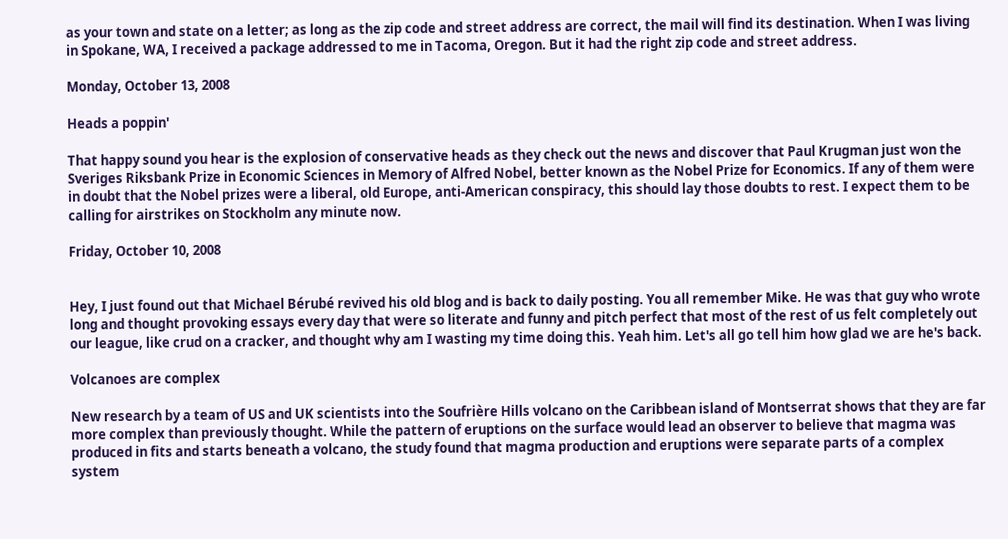as your town and state on a letter; as long as the zip code and street address are correct, the mail will find its destination. When I was living in Spokane, WA, I received a package addressed to me in Tacoma, Oregon. But it had the right zip code and street address.

Monday, October 13, 2008

Heads a poppin'

That happy sound you hear is the explosion of conservative heads as they check out the news and discover that Paul Krugman just won the Sveriges Riksbank Prize in Economic Sciences in Memory of Alfred Nobel, better known as the Nobel Prize for Economics. If any of them were in doubt that the Nobel prizes were a liberal, old Europe, anti-American conspiracy, this should lay those doubts to rest. I expect them to be calling for airstrikes on Stockholm any minute now.

Friday, October 10, 2008


Hey, I just found out that Michael Bérubé revived his old blog and is back to daily posting. You all remember Mike. He was that guy who wrote long and thought provoking essays every day that were so literate and funny and pitch perfect that most of the rest of us felt completely out our league, like crud on a cracker, and thought why am I wasting my time doing this. Yeah him. Let's all go tell him how glad we are he's back.

Volcanoes are complex

New research by a team of US and UK scientists into the Soufrière Hills volcano on the Caribbean island of Montserrat shows that they are far more complex than previously thought. While the pattern of eruptions on the surface would lead an observer to believe that magma was produced in fits and starts beneath a volcano, the study found that magma production and eruptions were separate parts of a complex system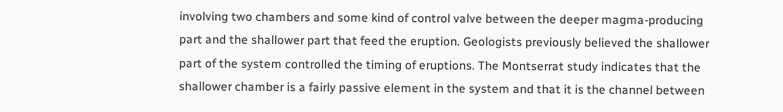involving two chambers and some kind of control valve between the deeper magma-producing part and the shallower part that feed the eruption. Geologists previously believed the shallower part of the system controlled the timing of eruptions. The Montserrat study indicates that the shallower chamber is a fairly passive element in the system and that it is the channel between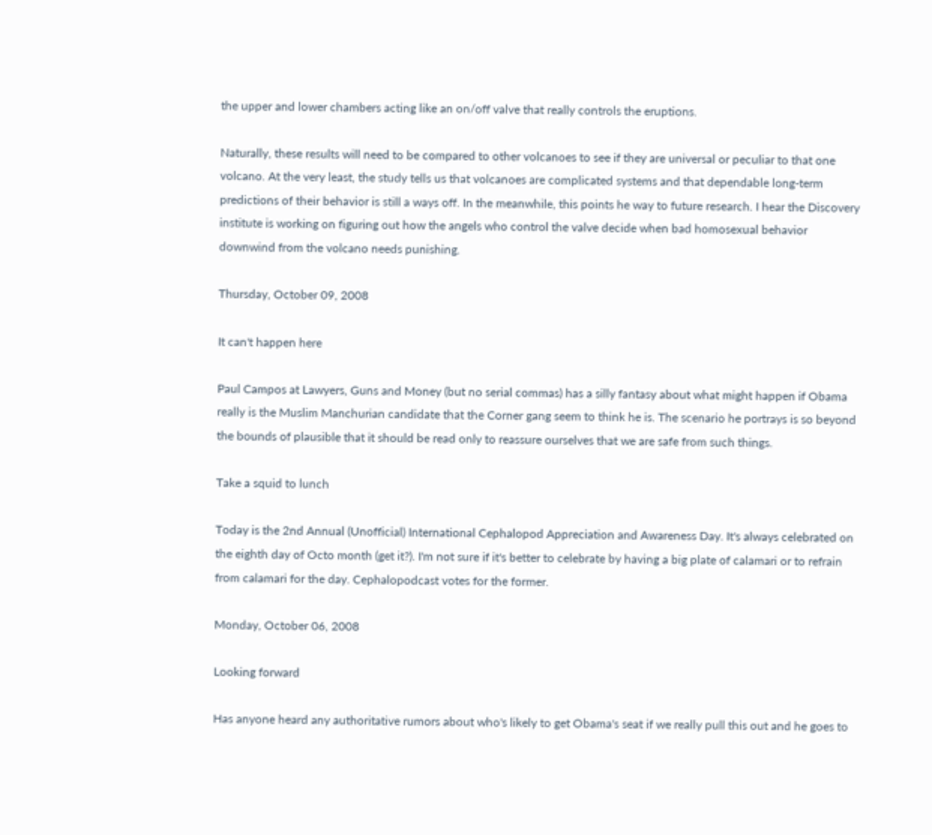the upper and lower chambers acting like an on/off valve that really controls the eruptions.

Naturally, these results will need to be compared to other volcanoes to see if they are universal or peculiar to that one volcano. At the very least, the study tells us that volcanoes are complicated systems and that dependable long-term predictions of their behavior is still a ways off. In the meanwhile, this points he way to future research. I hear the Discovery institute is working on figuring out how the angels who control the valve decide when bad homosexual behavior downwind from the volcano needs punishing.

Thursday, October 09, 2008

It can't happen here

Paul Campos at Lawyers, Guns and Money (but no serial commas) has a silly fantasy about what might happen if Obama really is the Muslim Manchurian candidate that the Corner gang seem to think he is. The scenario he portrays is so beyond the bounds of plausible that it should be read only to reassure ourselves that we are safe from such things.

Take a squid to lunch

Today is the 2nd Annual (Unofficial) International Cephalopod Appreciation and Awareness Day. It's always celebrated on the eighth day of Octo month (get it?). I'm not sure if it's better to celebrate by having a big plate of calamari or to refrain from calamari for the day. Cephalopodcast votes for the former.

Monday, October 06, 2008

Looking forward

Has anyone heard any authoritative rumors about who's likely to get Obama's seat if we really pull this out and he goes to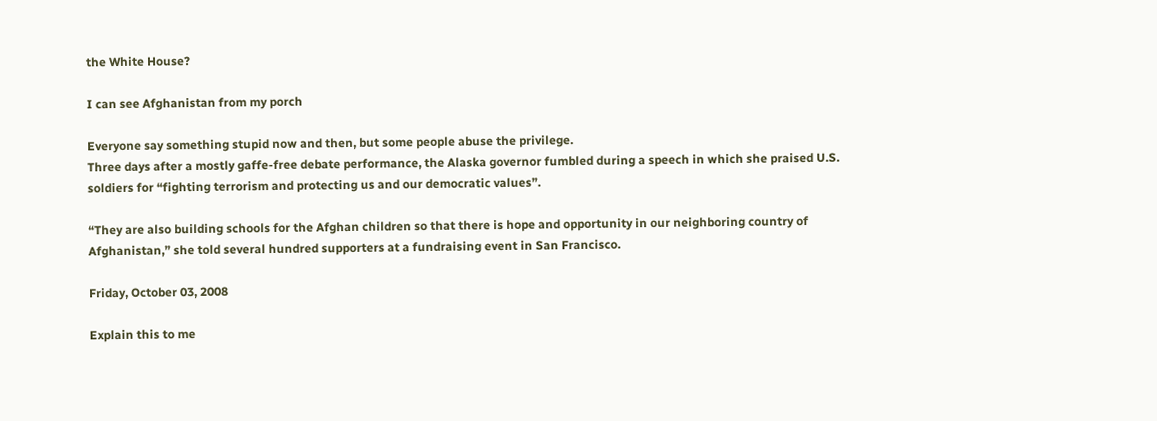the White House?

I can see Afghanistan from my porch

Everyone say something stupid now and then, but some people abuse the privilege.
Three days after a mostly gaffe-free debate performance, the Alaska governor fumbled during a speech in which she praised U.S. soldiers for “fighting terrorism and protecting us and our democratic values”.

“They are also building schools for the Afghan children so that there is hope and opportunity in our neighboring country of Afghanistan,” she told several hundred supporters at a fundraising event in San Francisco.

Friday, October 03, 2008

Explain this to me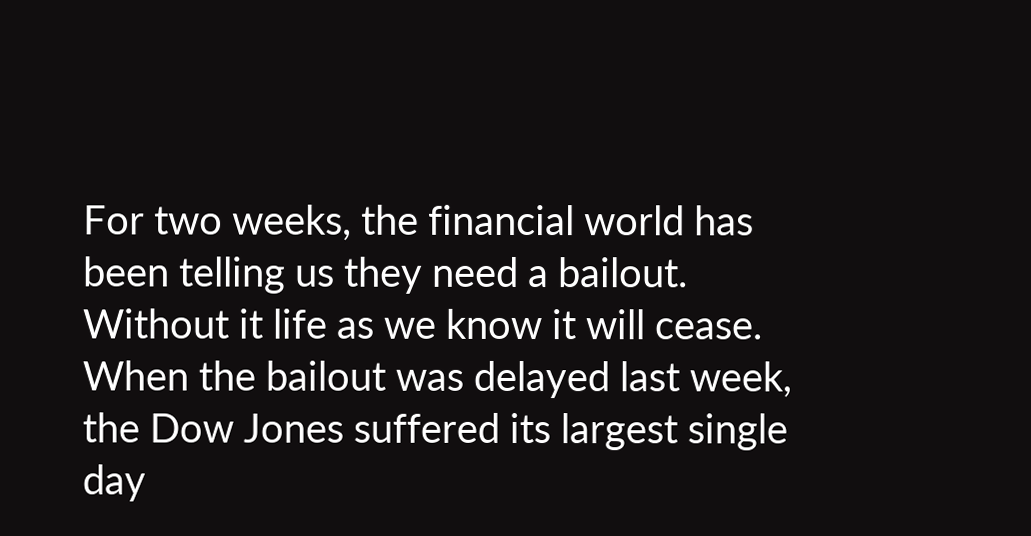For two weeks, the financial world has been telling us they need a bailout. Without it life as we know it will cease. When the bailout was delayed last week, the Dow Jones suffered its largest single day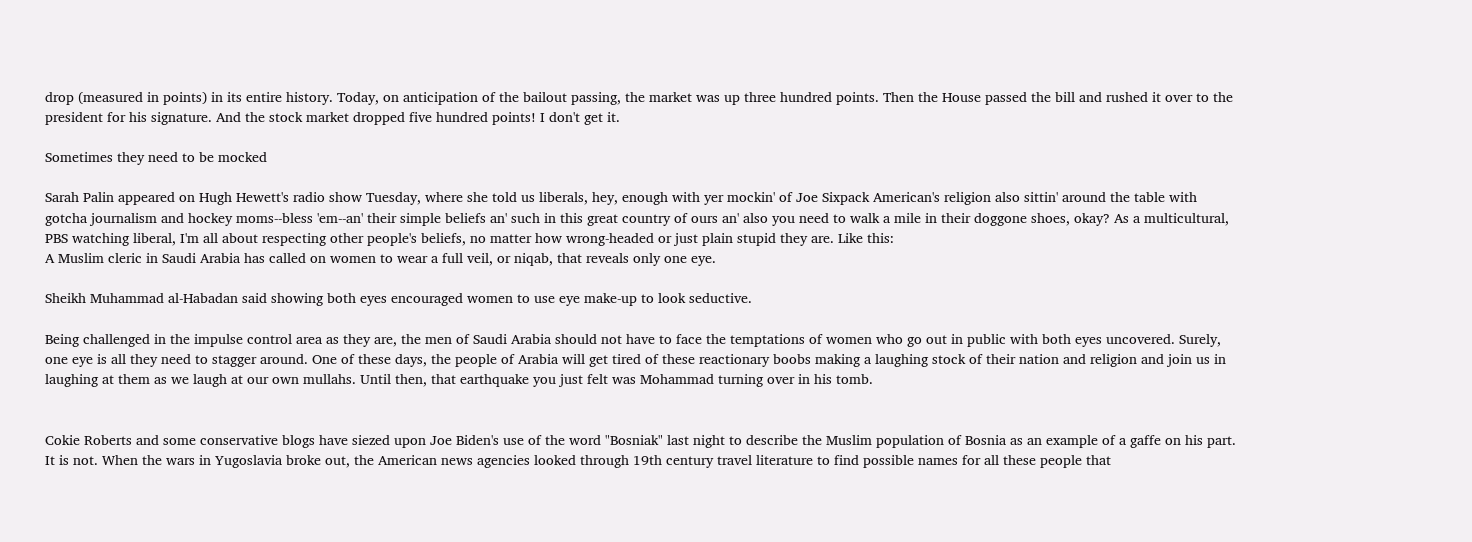drop (measured in points) in its entire history. Today, on anticipation of the bailout passing, the market was up three hundred points. Then the House passed the bill and rushed it over to the president for his signature. And the stock market dropped five hundred points! I don't get it.

Sometimes they need to be mocked

Sarah Palin appeared on Hugh Hewett's radio show Tuesday, where she told us liberals, hey, enough with yer mockin' of Joe Sixpack American's religion also sittin' around the table with gotcha journalism and hockey moms--bless 'em--an' their simple beliefs an' such in this great country of ours an' also you need to walk a mile in their doggone shoes, okay? As a multicultural, PBS watching liberal, I'm all about respecting other people's beliefs, no matter how wrong-headed or just plain stupid they are. Like this:
A Muslim cleric in Saudi Arabia has called on women to wear a full veil, or niqab, that reveals only one eye.

Sheikh Muhammad al-Habadan said showing both eyes encouraged women to use eye make-up to look seductive.

Being challenged in the impulse control area as they are, the men of Saudi Arabia should not have to face the temptations of women who go out in public with both eyes uncovered. Surely, one eye is all they need to stagger around. One of these days, the people of Arabia will get tired of these reactionary boobs making a laughing stock of their nation and religion and join us in laughing at them as we laugh at our own mullahs. Until then, that earthquake you just felt was Mohammad turning over in his tomb.


Cokie Roberts and some conservative blogs have siezed upon Joe Biden's use of the word "Bosniak" last night to describe the Muslim population of Bosnia as an example of a gaffe on his part. It is not. When the wars in Yugoslavia broke out, the American news agencies looked through 19th century travel literature to find possible names for all these people that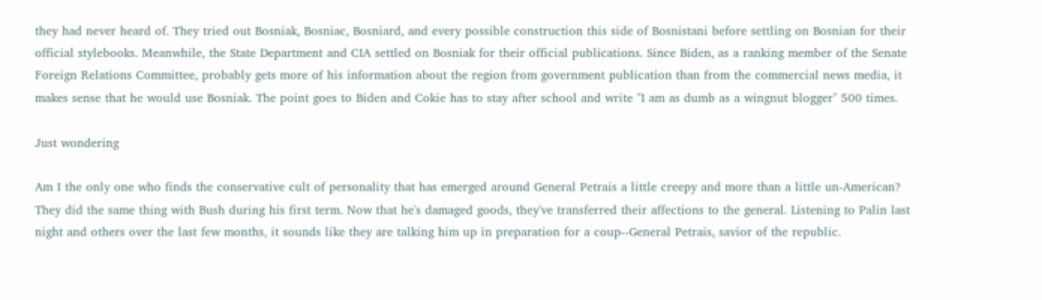they had never heard of. They tried out Bosniak, Bosniac, Bosniard, and every possible construction this side of Bosnistani before settling on Bosnian for their official stylebooks. Meanwhile, the State Department and CIA settled on Bosniak for their official publications. Since Biden, as a ranking member of the Senate Foreign Relations Committee, probably gets more of his information about the region from government publication than from the commercial news media, it makes sense that he would use Bosniak. The point goes to Biden and Cokie has to stay after school and write "I am as dumb as a wingnut blogger" 500 times.

Just wondering

Am I the only one who finds the conservative cult of personality that has emerged around General Petrais a little creepy and more than a little un-American? They did the same thing with Bush during his first term. Now that he's damaged goods, they've transferred their affections to the general. Listening to Palin last night and others over the last few months, it sounds like they are talking him up in preparation for a coup--General Petrais, savior of the republic.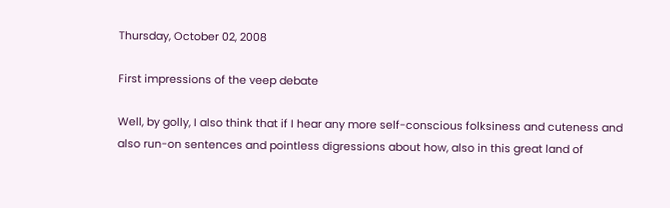Thursday, October 02, 2008

First impressions of the veep debate

Well, by golly, I also think that if I hear any more self-conscious folksiness and cuteness and also run-on sentences and pointless digressions about how, also in this great land of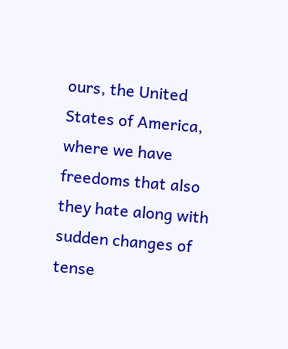ours, the United States of America, where we have freedoms that also they hate along with sudden changes of tense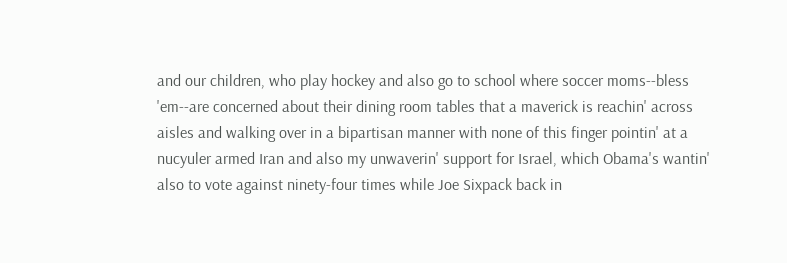and our children, who play hockey and also go to school where soccer moms--bless 'em--are concerned about their dining room tables that a maverick is reachin' across aisles and walking over in a bipartisan manner with none of this finger pointin' at a nucyuler armed Iran and also my unwaverin' support for Israel, which Obama's wantin' also to vote against ninety-four times while Joe Sixpack back in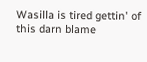Wasilla is tired gettin' of this darn blame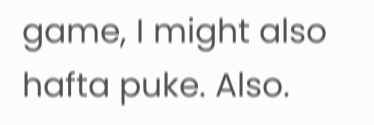game, I might also hafta puke. Also.